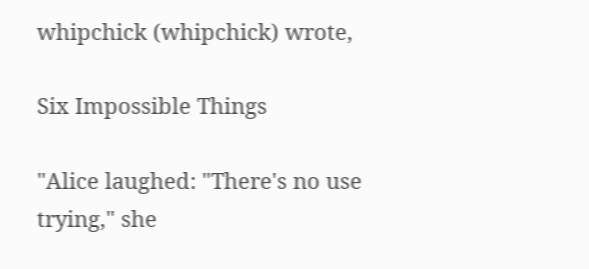whipchick (whipchick) wrote,

Six Impossible Things

"Alice laughed: "There's no use trying," she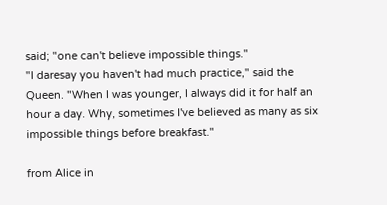said; "one can't believe impossible things."
"I daresay you haven't had much practice," said the Queen. "When I was younger, I always did it for half an hour a day. Why, sometimes I've believed as many as six impossible things before breakfast."

from Alice in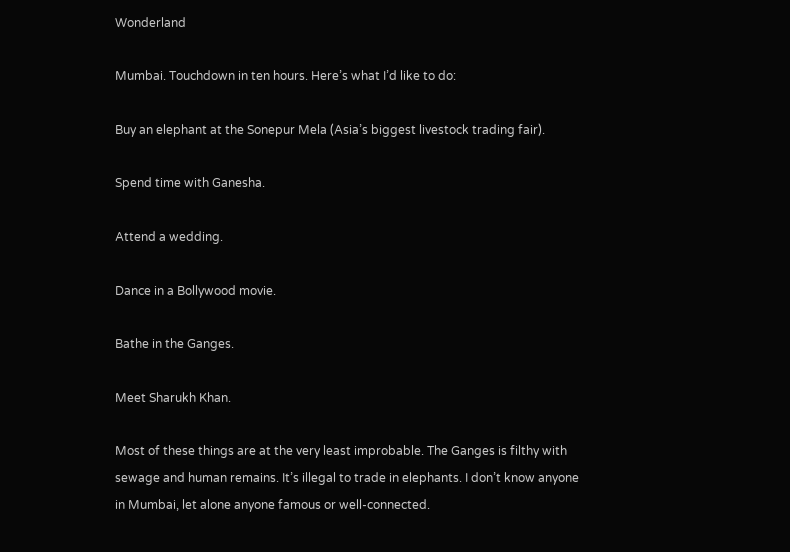Wonderland

Mumbai. Touchdown in ten hours. Here’s what I’d like to do:

Buy an elephant at the Sonepur Mela (Asia’s biggest livestock trading fair).

Spend time with Ganesha.

Attend a wedding.

Dance in a Bollywood movie.

Bathe in the Ganges.

Meet Sharukh Khan.

Most of these things are at the very least improbable. The Ganges is filthy with sewage and human remains. It’s illegal to trade in elephants. I don’t know anyone in Mumbai, let alone anyone famous or well-connected.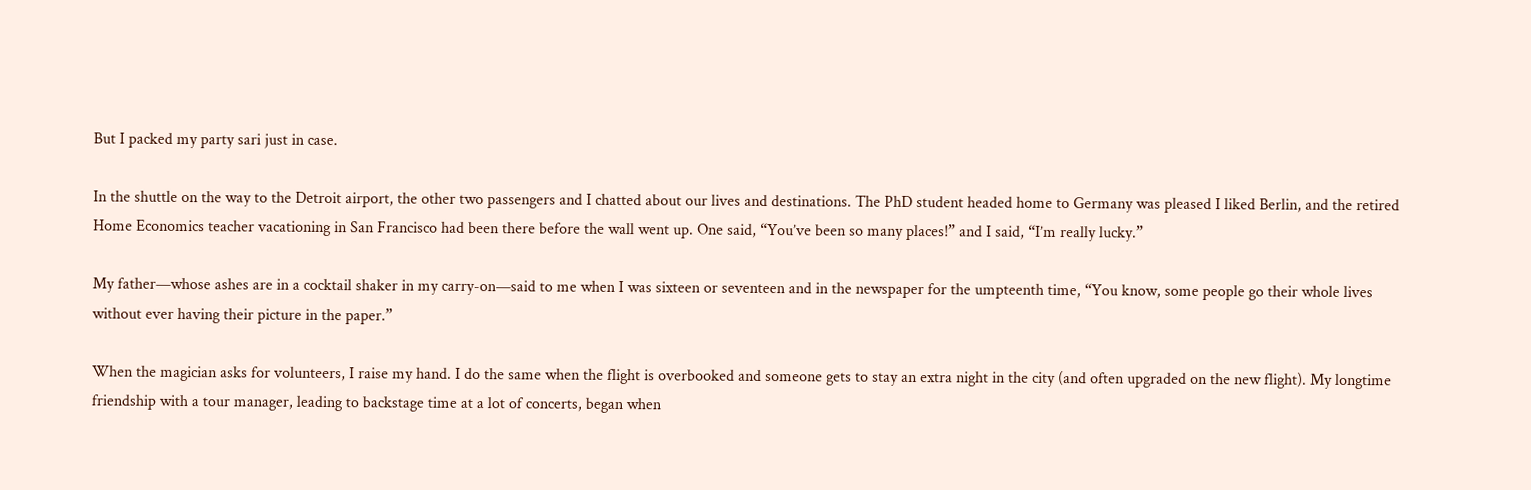But I packed my party sari just in case.

In the shuttle on the way to the Detroit airport, the other two passengers and I chatted about our lives and destinations. The PhD student headed home to Germany was pleased I liked Berlin, and the retired Home Economics teacher vacationing in San Francisco had been there before the wall went up. One said, “You’ve been so many places!” and I said, “I’m really lucky.”

My father—whose ashes are in a cocktail shaker in my carry-on—said to me when I was sixteen or seventeen and in the newspaper for the umpteenth time, “You know, some people go their whole lives without ever having their picture in the paper.”

When the magician asks for volunteers, I raise my hand. I do the same when the flight is overbooked and someone gets to stay an extra night in the city (and often upgraded on the new flight). My longtime friendship with a tour manager, leading to backstage time at a lot of concerts, began when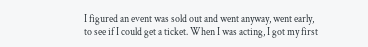I figured an event was sold out and went anyway, went early, to see if I could get a ticket. When I was acting, I got my first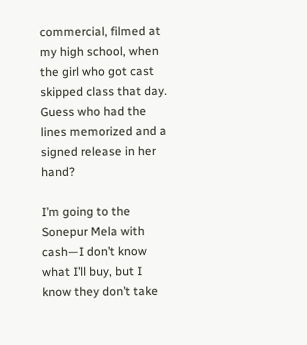commercial, filmed at my high school, when the girl who got cast skipped class that day. Guess who had the lines memorized and a signed release in her hand?

I’m going to the Sonepur Mela with cash—I don’t know what I’ll buy, but I know they don’t take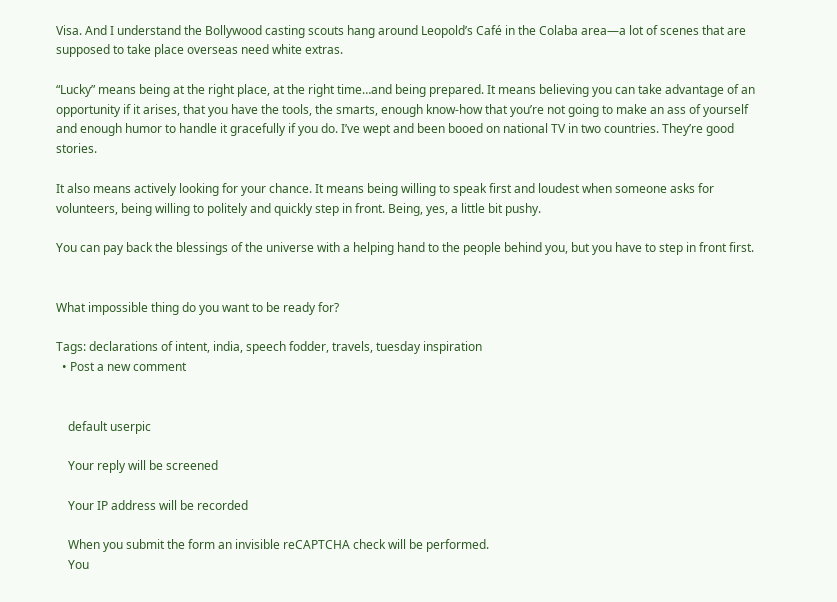Visa. And I understand the Bollywood casting scouts hang around Leopold’s Café in the Colaba area—a lot of scenes that are supposed to take place overseas need white extras.

“Lucky” means being at the right place, at the right time…and being prepared. It means believing you can take advantage of an opportunity if it arises, that you have the tools, the smarts, enough know-how that you’re not going to make an ass of yourself and enough humor to handle it gracefully if you do. I’ve wept and been booed on national TV in two countries. They’re good stories.

It also means actively looking for your chance. It means being willing to speak first and loudest when someone asks for volunteers, being willing to politely and quickly step in front. Being, yes, a little bit pushy.

You can pay back the blessings of the universe with a helping hand to the people behind you, but you have to step in front first.


What impossible thing do you want to be ready for?

Tags: declarations of intent, india, speech fodder, travels, tuesday inspiration
  • Post a new comment


    default userpic

    Your reply will be screened

    Your IP address will be recorded

    When you submit the form an invisible reCAPTCHA check will be performed.
    You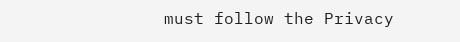must follow the Privacy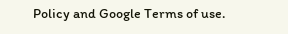Policy and Google Terms of use.